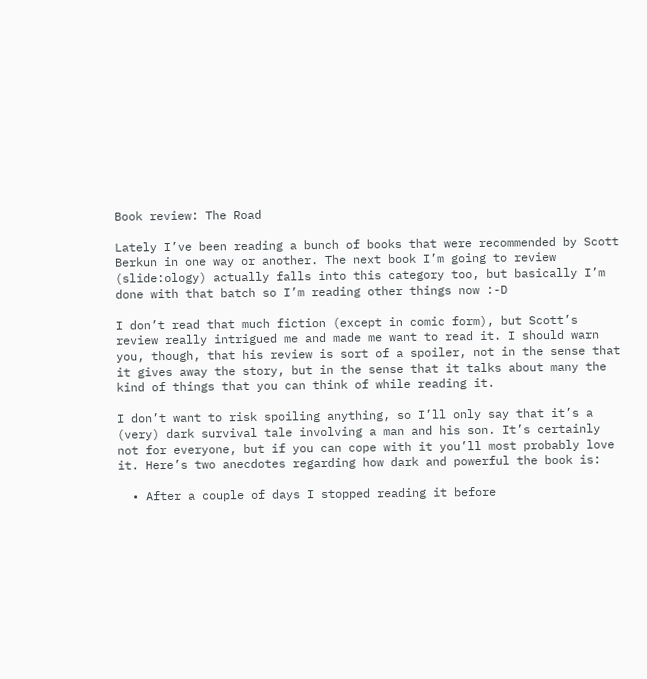Book review: The Road

Lately I’ve been reading a bunch of books that were recommended by Scott Berkun in one way or another. The next book I’m going to review (slide:ology) actually falls into this category too, but basically I’m done with that batch so I’m reading other things now :-D

I don’t read that much fiction (except in comic form), but Scott’s review really intrigued me and made me want to read it. I should warn you, though, that his review is sort of a spoiler, not in the sense that it gives away the story, but in the sense that it talks about many the kind of things that you can think of while reading it.

I don’t want to risk spoiling anything, so I’ll only say that it’s a (very) dark survival tale involving a man and his son. It’s certainly not for everyone, but if you can cope with it you’ll most probably love it. Here’s two anecdotes regarding how dark and powerful the book is:

  • After a couple of days I stopped reading it before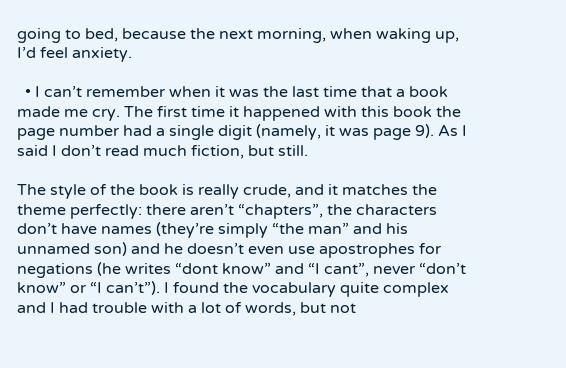going to bed, because the next morning, when waking up, I’d feel anxiety.

  • I can’t remember when it was the last time that a book made me cry. The first time it happened with this book the page number had a single digit (namely, it was page 9). As I said I don’t read much fiction, but still.

The style of the book is really crude, and it matches the theme perfectly: there aren’t “chapters”, the characters don’t have names (they’re simply “the man” and his unnamed son) and he doesn’t even use apostrophes for negations (he writes “dont know” and “I cant”, never “don’t know” or “I can’t”). I found the vocabulary quite complex and I had trouble with a lot of words, but not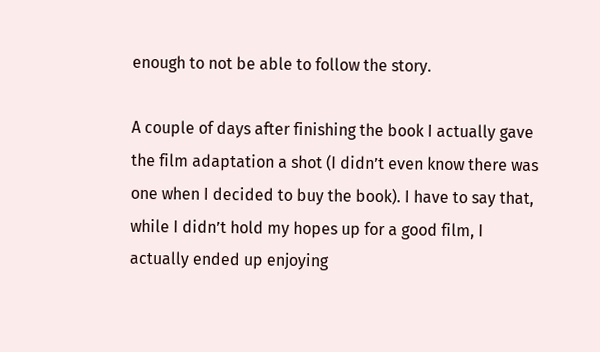enough to not be able to follow the story.

A couple of days after finishing the book I actually gave the film adaptation a shot (I didn’t even know there was one when I decided to buy the book). I have to say that, while I didn’t hold my hopes up for a good film, I actually ended up enjoying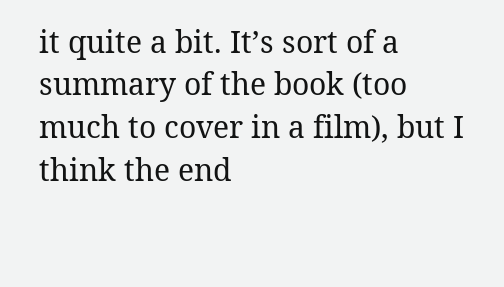it quite a bit. It’s sort of a summary of the book (too much to cover in a film), but I think the end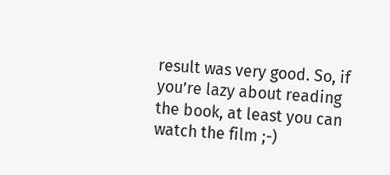result was very good. So, if you’re lazy about reading the book, at least you can watch the film ;-)